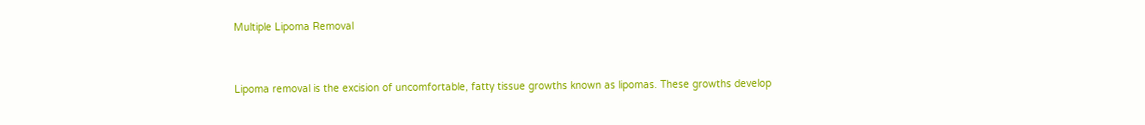Multiple Lipoma Removal


Lipoma removal is the excision of uncomfortable, fatty tissue growths known as lipomas. These growths develop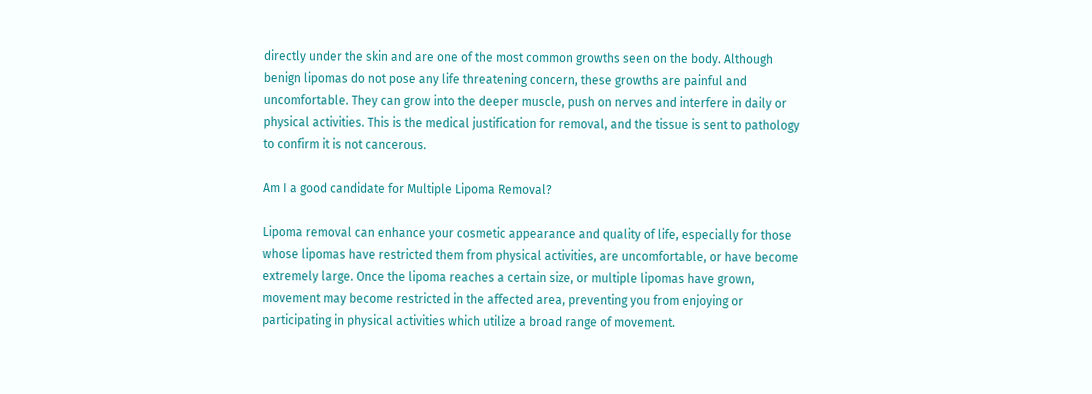directly under the skin and are one of the most common growths seen on the body. Although benign lipomas do not pose any life threatening concern, these growths are painful and uncomfortable. They can grow into the deeper muscle, push on nerves and interfere in daily or physical activities. This is the medical justification for removal, and the tissue is sent to pathology to confirm it is not cancerous.

Am I a good candidate for Multiple Lipoma Removal?

Lipoma removal can enhance your cosmetic appearance and quality of life, especially for those whose lipomas have restricted them from physical activities, are uncomfortable, or have become extremely large. Once the lipoma reaches a certain size, or multiple lipomas have grown, movement may become restricted in the affected area, preventing you from enjoying or participating in physical activities which utilize a broad range of movement.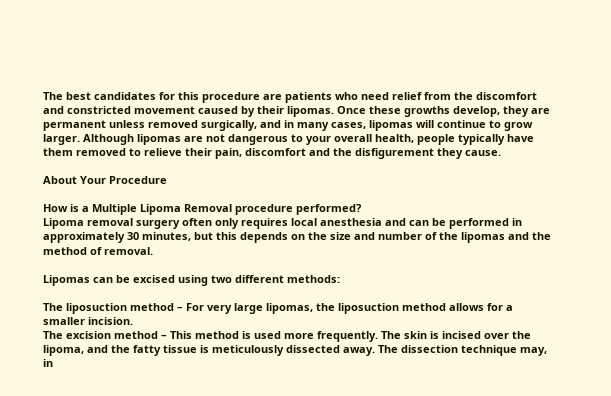The best candidates for this procedure are patients who need relief from the discomfort and constricted movement caused by their lipomas. Once these growths develop, they are permanent unless removed surgically, and in many cases, lipomas will continue to grow larger. Although lipomas are not dangerous to your overall health, people typically have them removed to relieve their pain, discomfort and the disfigurement they cause.

About Your Procedure

How is a Multiple Lipoma Removal procedure performed?
Lipoma removal surgery often only requires local anesthesia and can be performed in approximately 30 minutes, but this depends on the size and number of the lipomas and the method of removal.

Lipomas can be excised using two different methods:

The liposuction method – For very large lipomas, the liposuction method allows for a smaller incision.
The excision method – This method is used more frequently. The skin is incised over the lipoma, and the fatty tissue is meticulously dissected away. The dissection technique may, in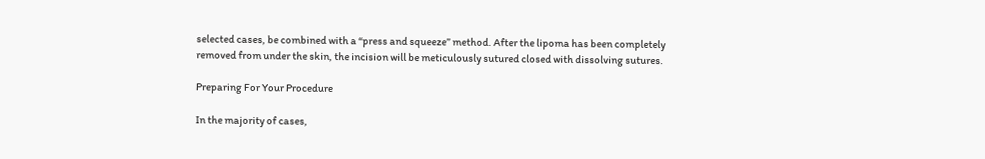selected cases, be combined with a “press and squeeze” method. After the lipoma has been completely removed from under the skin, the incision will be meticulously sutured closed with dissolving sutures.

Preparing For Your Procedure

In the majority of cases,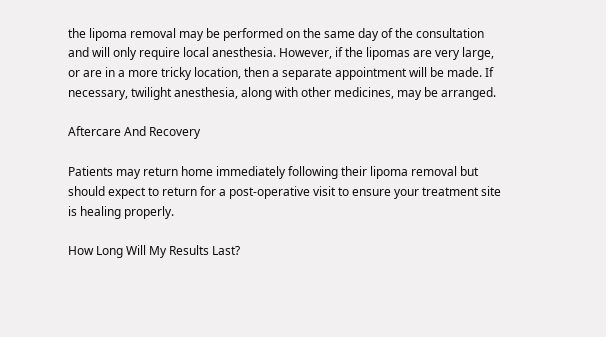the lipoma removal may be performed on the same day of the consultation and will only require local anesthesia. However, if the lipomas are very large, or are in a more tricky location, then a separate appointment will be made. If necessary, twilight anesthesia, along with other medicines, may be arranged.

Aftercare And Recovery

Patients may return home immediately following their lipoma removal but should expect to return for a post-operative visit to ensure your treatment site is healing properly.

How Long Will My Results Last?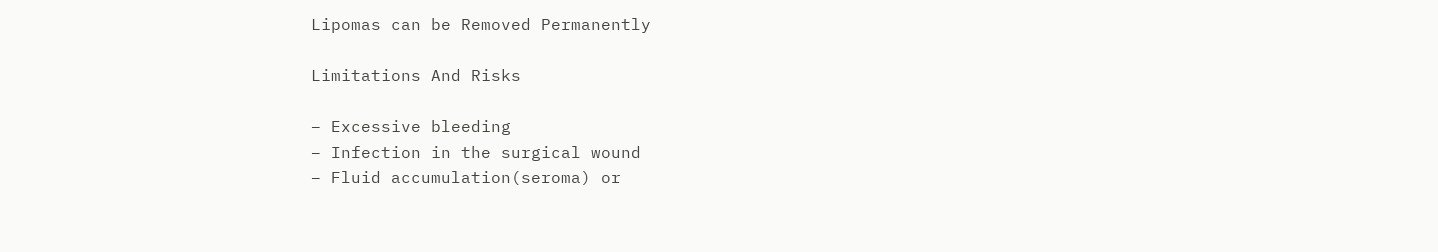Lipomas can be Removed Permanently

Limitations And Risks

– Excessive bleeding
– Infection in the surgical wound
– Fluid accumulation(seroma) or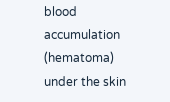blood accumulation (hematoma) under the skin